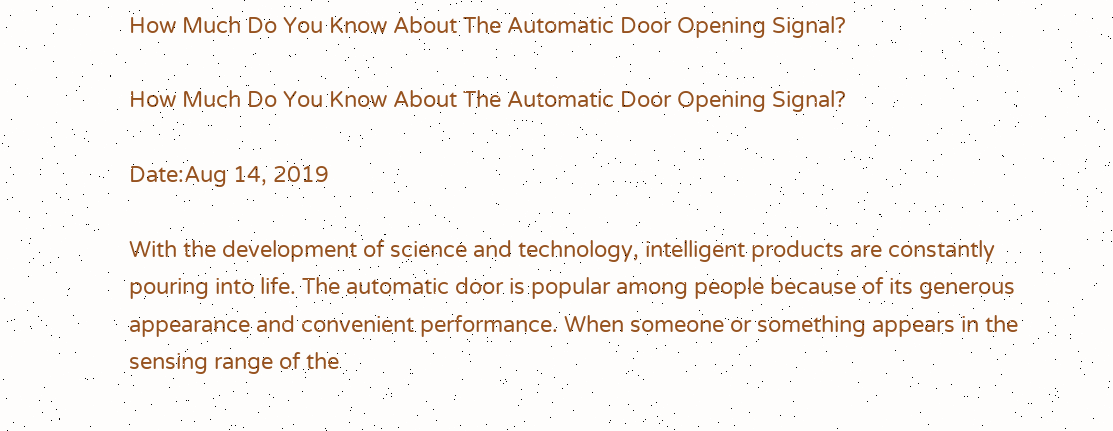How Much Do You Know About The Automatic Door Opening Signal?

How Much Do You Know About The Automatic Door Opening Signal?

Date:Aug 14, 2019

With the development of science and technology, intelligent products are constantly pouring into life. The automatic door is popular among people because of its generous appearance and convenient performance. When someone or something appears in the sensing range of the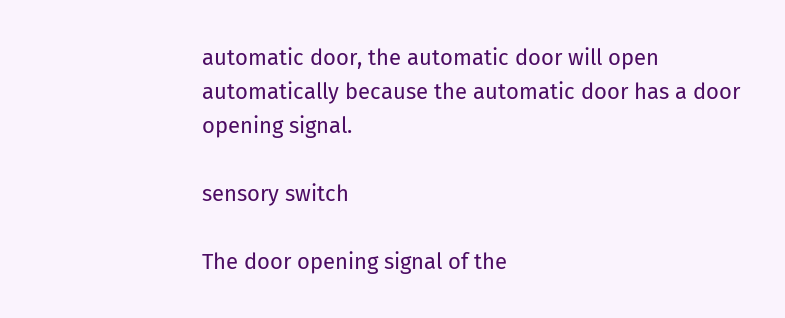automatic door, the automatic door will open automatically because the automatic door has a door opening signal.

sensory switch

The door opening signal of the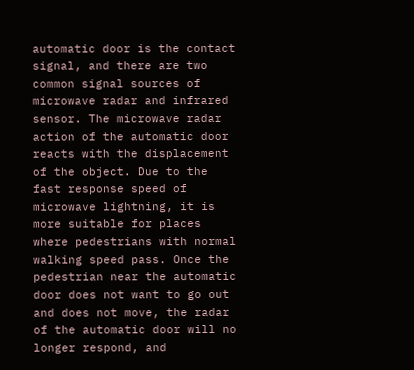automatic door is the contact signal, and there are two common signal sources of microwave radar and infrared sensor. The microwave radar action of the automatic door reacts with the displacement of the object. Due to the fast response speed of microwave lightning, it is more suitable for places where pedestrians with normal walking speed pass. Once the pedestrian near the automatic door does not want to go out and does not move, the radar of the automatic door will no longer respond, and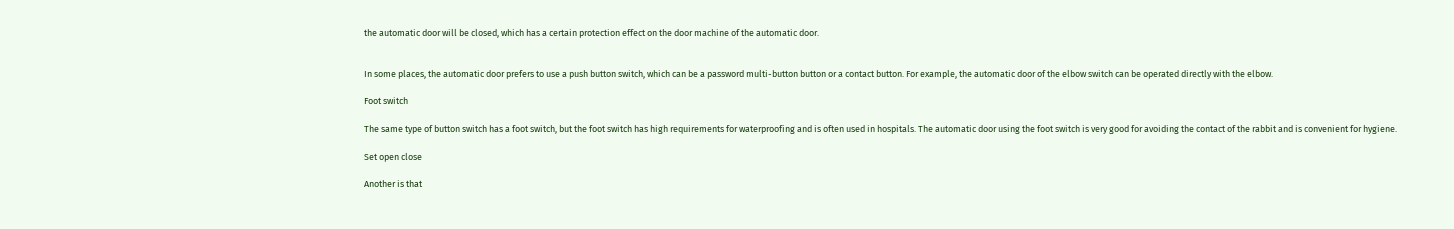the automatic door will be closed, which has a certain protection effect on the door machine of the automatic door.


In some places, the automatic door prefers to use a push button switch, which can be a password multi-button button or a contact button. For example, the automatic door of the elbow switch can be operated directly with the elbow.

Foot switch

The same type of button switch has a foot switch, but the foot switch has high requirements for waterproofing and is often used in hospitals. The automatic door using the foot switch is very good for avoiding the contact of the rabbit and is convenient for hygiene.

Set open close

Another is that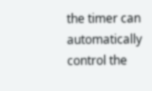the timer can automatically control the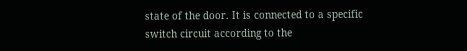state of the door. It is connected to a specific switch circuit according to the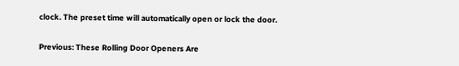clock. The preset time will automatically open or lock the door.

Previous: These Rolling Door Openers Are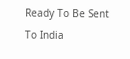Ready To Be Sent To India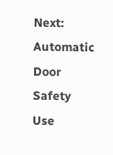Next: Automatic Door Safety Use